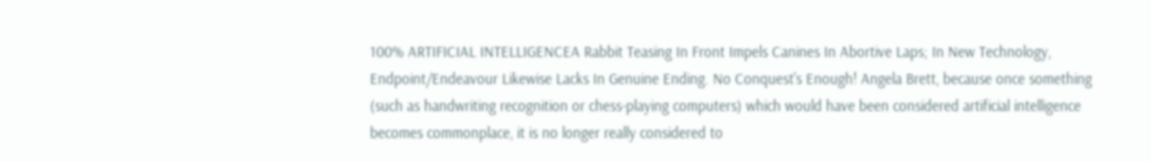100% ARTIFICIAL INTELLIGENCEA Rabbit Teasing In Front Impels Canines In Abortive Laps; In New Technology, Endpoint/Endeavour Likewise Lacks In Genuine Ending. No Conquest's Enough! Angela Brett, because once something (such as handwriting recognition or chess-playing computers) which would have been considered artificial intelligence becomes commonplace, it is no longer really considered to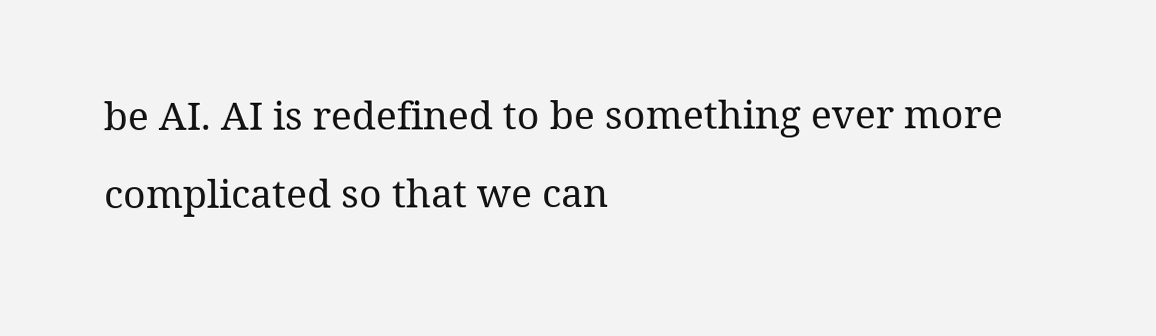be AI. AI is redefined to be something ever more complicated so that we can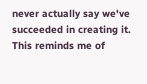never actually say we've succeeded in creating it. This reminds me of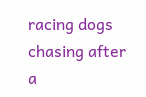racing dogs chasing after a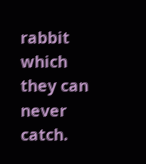rabbit which they can never catch.